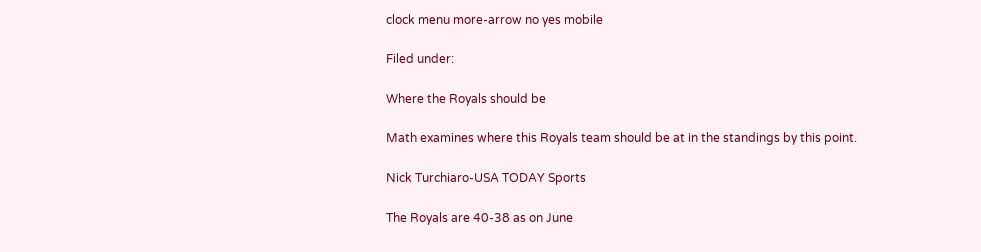clock menu more-arrow no yes mobile

Filed under:

Where the Royals should be

Math examines where this Royals team should be at in the standings by this point.

Nick Turchiaro-USA TODAY Sports

The Royals are 40-38 as on June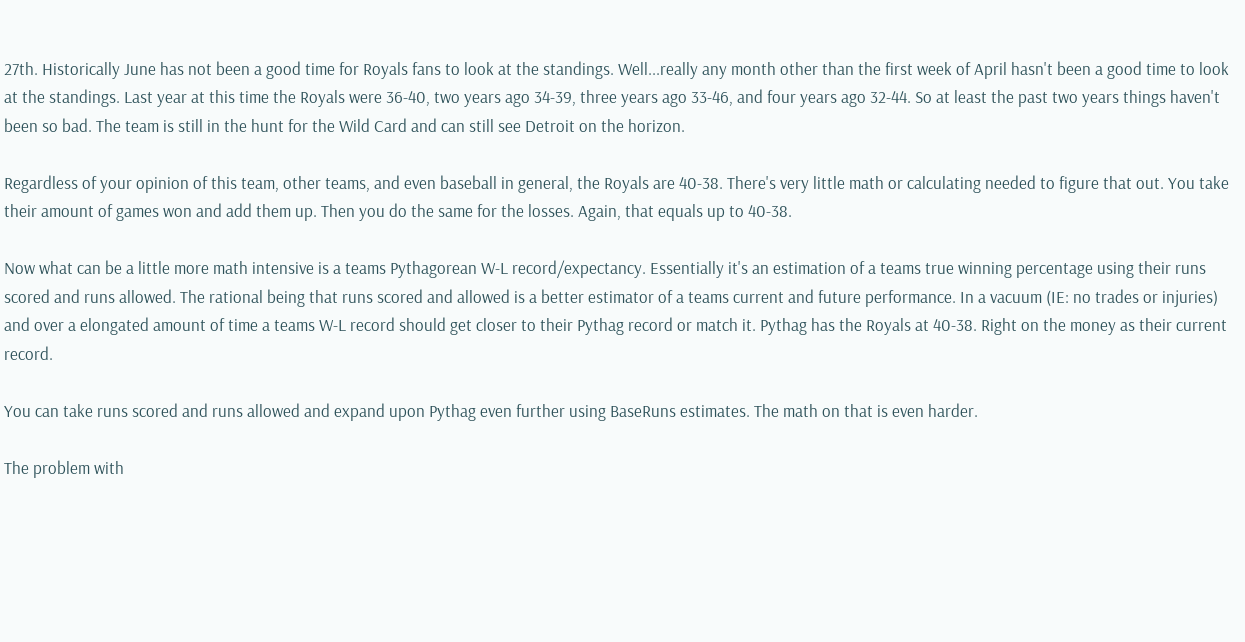27th. Historically June has not been a good time for Royals fans to look at the standings. Well...really any month other than the first week of April hasn't been a good time to look at the standings. Last year at this time the Royals were 36-40, two years ago 34-39, three years ago 33-46, and four years ago 32-44. So at least the past two years things haven't been so bad. The team is still in the hunt for the Wild Card and can still see Detroit on the horizon.

Regardless of your opinion of this team, other teams, and even baseball in general, the Royals are 40-38. There's very little math or calculating needed to figure that out. You take their amount of games won and add them up. Then you do the same for the losses. Again, that equals up to 40-38.

Now what can be a little more math intensive is a teams Pythagorean W-L record/expectancy. Essentially it's an estimation of a teams true winning percentage using their runs scored and runs allowed. The rational being that runs scored and allowed is a better estimator of a teams current and future performance. In a vacuum (IE: no trades or injuries) and over a elongated amount of time a teams W-L record should get closer to their Pythag record or match it. Pythag has the Royals at 40-38. Right on the money as their current record.

You can take runs scored and runs allowed and expand upon Pythag even further using BaseRuns estimates. The math on that is even harder.

The problem with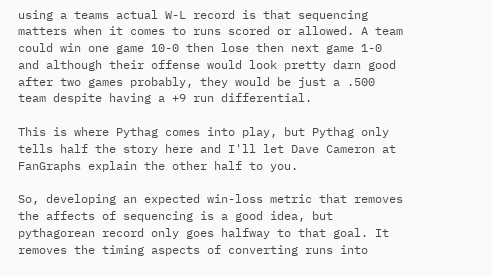using a teams actual W-L record is that sequencing matters when it comes to runs scored or allowed. A team could win one game 10-0 then lose then next game 1-0 and although their offense would look pretty darn good after two games probably, they would be just a .500 team despite having a +9 run differential.

This is where Pythag comes into play, but Pythag only tells half the story here and I'll let Dave Cameron at FanGraphs explain the other half to you.

So, developing an expected win-loss metric that removes the affects of sequencing is a good idea, but pythagorean record only goes halfway to that goal. It removes the timing aspects of converting runs into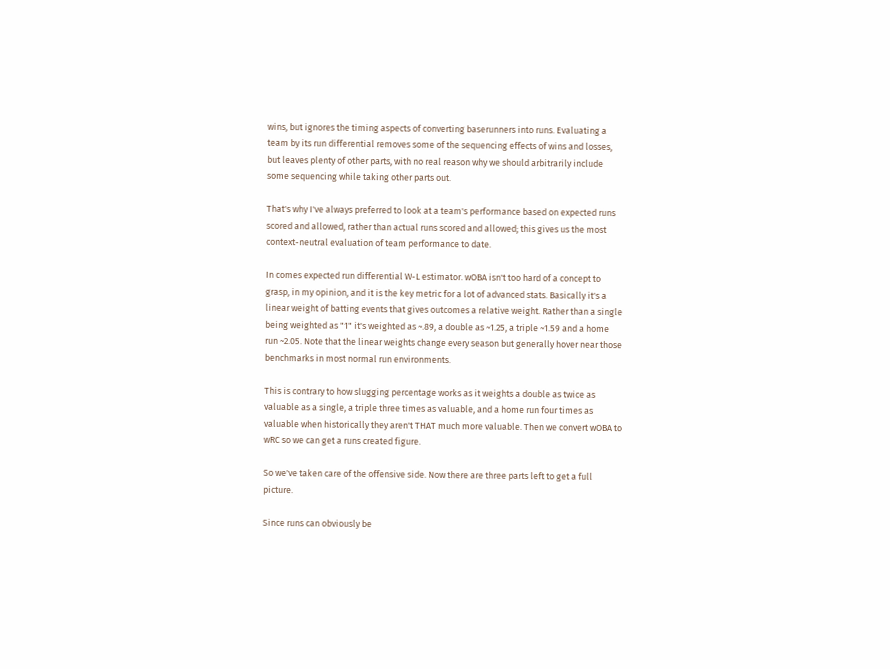wins, but ignores the timing aspects of converting baserunners into runs. Evaluating a team by its run differential removes some of the sequencing effects of wins and losses, but leaves plenty of other parts, with no real reason why we should arbitrarily include some sequencing while taking other parts out.

That's why I've always preferred to look at a team's performance based on expected runs scored and allowed, rather than actual runs scored and allowed; this gives us the most context-neutral evaluation of team performance to date.

In comes expected run differential W-L estimator. wOBA isn't too hard of a concept to grasp, in my opinion, and it is the key metric for a lot of advanced stats. Basically it's a linear weight of batting events that gives outcomes a relative weight. Rather than a single being weighted as "1" it's weighted as ~.89, a double as ~1.25, a triple ~1.59 and a home run ~2.05. Note that the linear weights change every season but generally hover near those benchmarks in most normal run environments.

This is contrary to how slugging percentage works as it weights a double as twice as valuable as a single, a triple three times as valuable, and a home run four times as valuable when historically they aren't THAT much more valuable. Then we convert wOBA to wRC so we can get a runs created figure.

So we've taken care of the offensive side. Now there are three parts left to get a full picture.

Since runs can obviously be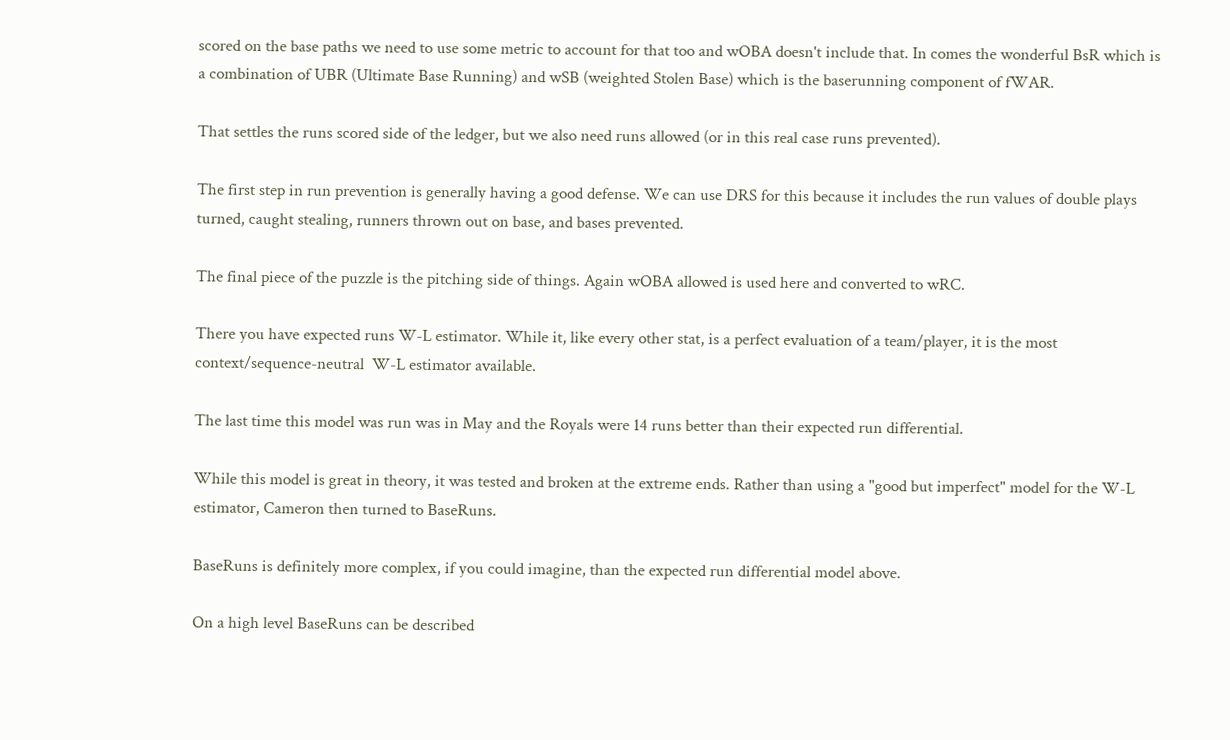scored on the base paths we need to use some metric to account for that too and wOBA doesn't include that. In comes the wonderful BsR which is a combination of UBR (Ultimate Base Running) and wSB (weighted Stolen Base) which is the baserunning component of fWAR.

That settles the runs scored side of the ledger, but we also need runs allowed (or in this real case runs prevented).

The first step in run prevention is generally having a good defense. We can use DRS for this because it includes the run values of double plays turned, caught stealing, runners thrown out on base, and bases prevented.

The final piece of the puzzle is the pitching side of things. Again wOBA allowed is used here and converted to wRC.

There you have expected runs W-L estimator. While it, like every other stat, is a perfect evaluation of a team/player, it is the most context/sequence-neutral  W-L estimator available.

The last time this model was run was in May and the Royals were 14 runs better than their expected run differential.

While this model is great in theory, it was tested and broken at the extreme ends. Rather than using a "good but imperfect" model for the W-L estimator, Cameron then turned to BaseRuns.

BaseRuns is definitely more complex, if you could imagine, than the expected run differential model above.

On a high level BaseRuns can be described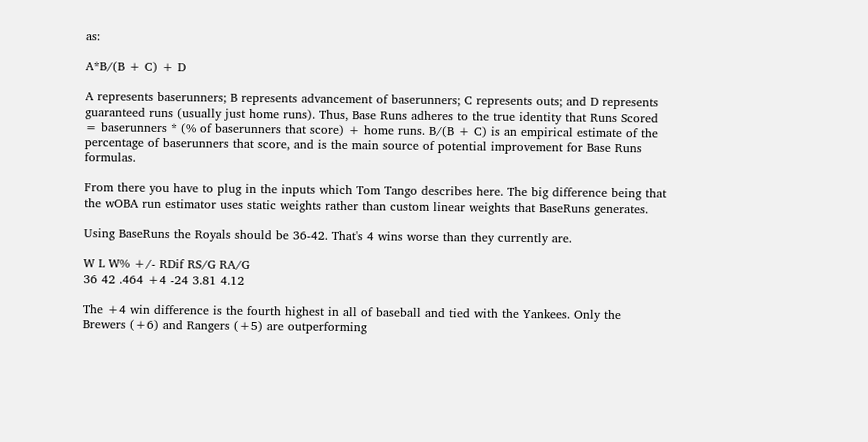as:

A*B/(B + C) + D

A represents baserunners; B represents advancement of baserunners; C represents outs; and D represents guaranteed runs (usually just home runs). Thus, Base Runs adheres to the true identity that Runs Scored = baserunners * (% of baserunners that score) + home runs. B/(B + C) is an empirical estimate of the percentage of baserunners that score, and is the main source of potential improvement for Base Runs formulas.

From there you have to plug in the inputs which Tom Tango describes here. The big difference being that the wOBA run estimator uses static weights rather than custom linear weights that BaseRuns generates.

Using BaseRuns the Royals should be 36-42. That's 4 wins worse than they currently are.

W L W% +/- RDif RS/G RA/G
36 42 .464 +4 -24 3.81 4.12

The +4 win difference is the fourth highest in all of baseball and tied with the Yankees. Only the Brewers (+6) and Rangers (+5) are outperforming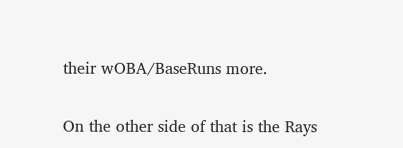their wOBA/BaseRuns more.

On the other side of that is the Rays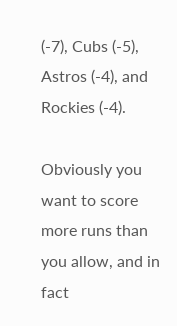(-7), Cubs (-5), Astros (-4), and Rockies (-4).

Obviously you want to score more runs than you allow, and in fact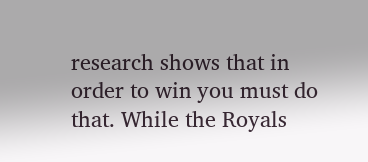research shows that in order to win you must do that. While the Royals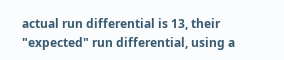actual run differential is 13, their "expected" run differential, using a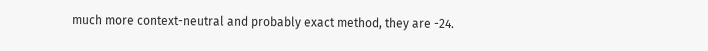much more context-neutral and probably exact method, they are -24.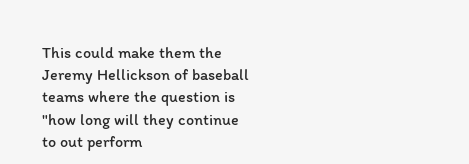This could make them the Jeremy Hellickson of baseball teams where the question is "how long will they continue to out perform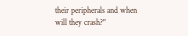their peripherals and when will they crash?"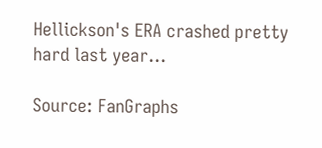Hellickson's ERA crashed pretty hard last year...

Source: FanGraphs